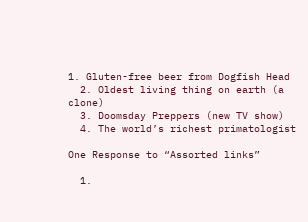1. Gluten-free beer from Dogfish Head
  2. Oldest living thing on earth (a clone)
  3. Doomsday Preppers (new TV show)
  4. The world’s richest primatologist

One Response to “Assorted links”

  1.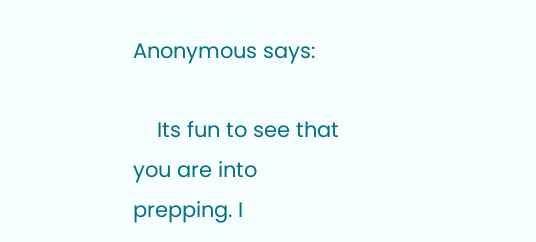Anonymous says:

    Its fun to see that you are into prepping. I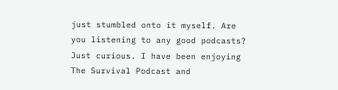just stumbled onto it myself. Are you listening to any good podcasts? Just curious. I have been enjoying The Survival Podcast and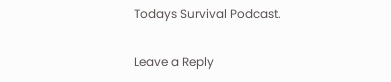Todays Survival Podcast.

Leave a Reply